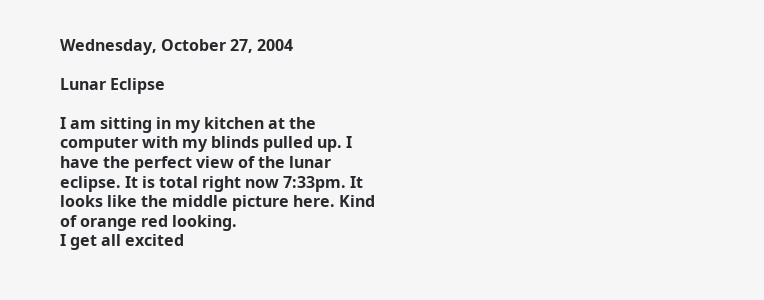Wednesday, October 27, 2004

Lunar Eclipse

I am sitting in my kitchen at the computer with my blinds pulled up. I have the perfect view of the lunar eclipse. It is total right now 7:33pm. It looks like the middle picture here. Kind of orange red looking.
I get all excited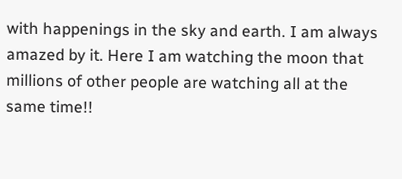with happenings in the sky and earth. I am always amazed by it. Here I am watching the moon that millions of other people are watching all at the same time!!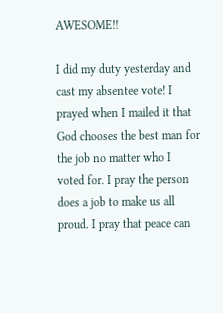AWESOME!!

I did my duty yesterday and cast my absentee vote! I prayed when I mailed it that God chooses the best man for the job no matter who I voted for. I pray the person does a job to make us all proud. I pray that peace can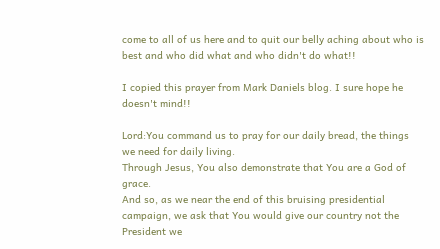come to all of us here and to quit our belly aching about who is best and who did what and who didn't do what!!

I copied this prayer from Mark Daniels blog. I sure hope he doesn't mind!!

Lord:You command us to pray for our daily bread, the things we need for daily living.
Through Jesus, You also demonstrate that You are a God of grace.
And so, as we near the end of this bruising presidential campaign, we ask that You would give our country not the President we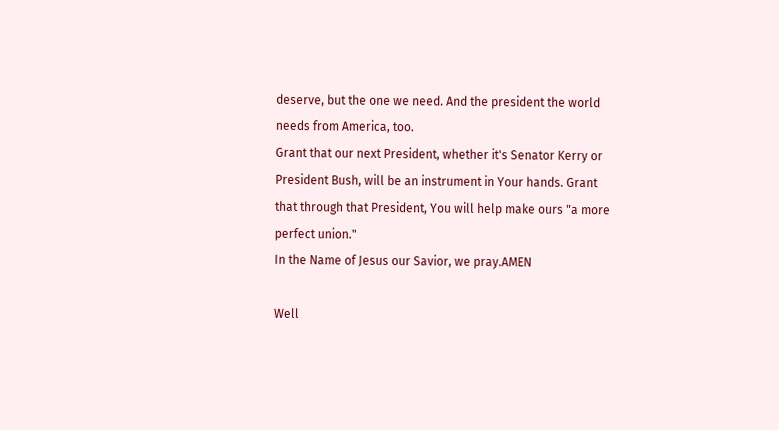deserve, but the one we need. And the president the world needs from America, too.
Grant that our next President, whether it's Senator Kerry or President Bush, will be an instrument in Your hands. Grant that through that President, You will help make ours "a more perfect union."
In the Name of Jesus our Savior, we pray.AMEN

Well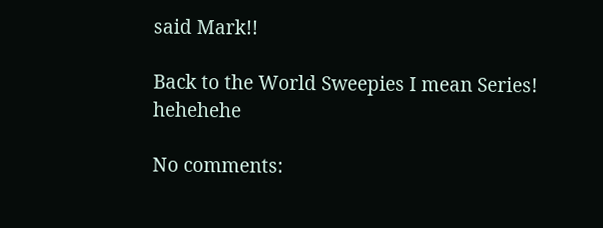said Mark!!

Back to the World Sweepies I mean Series! hehehehe

No comments: